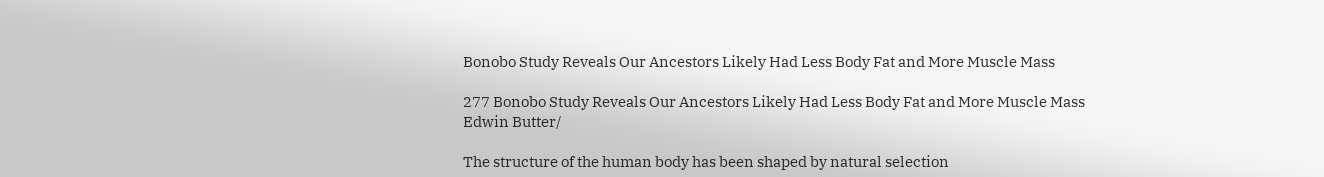Bonobo Study Reveals Our Ancestors Likely Had Less Body Fat and More Muscle Mass

277 Bonobo Study Reveals Our Ancestors Likely Had Less Body Fat and More Muscle Mass
Edwin Butter/

The structure of the human body has been shaped by natural selection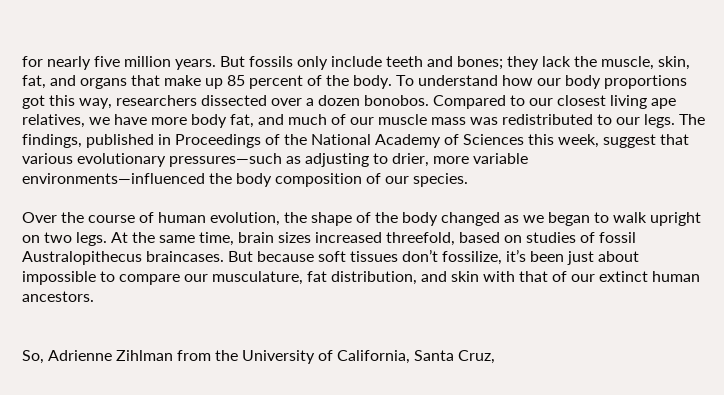for nearly five million years. But fossils only include teeth and bones; they lack the muscle, skin, fat, and organs that make up 85 percent of the body. To understand how our body proportions got this way, researchers dissected over a dozen bonobos. Compared to our closest living ape relatives, we have more body fat, and much of our muscle mass was redistributed to our legs. The findings, published in Proceedings of the National Academy of Sciences this week, suggest that various evolutionary pressures—such as adjusting to drier, more variable environments—influenced the body composition of our species.

Over the course of human evolution, the shape of the body changed as we began to walk upright on two legs. At the same time, brain sizes increased threefold, based on studies of fossil Australopithecus braincases. But because soft tissues don’t fossilize, it’s been just about impossible to compare our musculature, fat distribution, and skin with that of our extinct human ancestors.


So, Adrienne Zihlman from the University of California, Santa Cruz,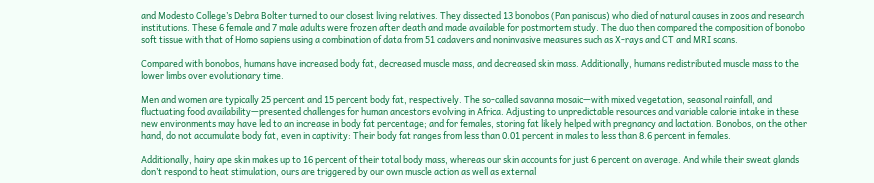and Modesto College’s Debra Bolter turned to our closest living relatives. They dissected 13 bonobos (Pan paniscus) who died of natural causes in zoos and research institutions. These 6 female and 7 male adults were frozen after death and made available for postmortem study. The duo then compared the composition of bonobo soft tissue with that of Homo sapiens using a combination of data from 51 cadavers and noninvasive measures such as X-rays and CT and MRI scans.

Compared with bonobos, humans have increased body fat, decreased muscle mass, and decreased skin mass. Additionally, humans redistributed muscle mass to the lower limbs over evolutionary time.

Men and women are typically 25 percent and 15 percent body fat, respectively. The so-called savanna mosaic—with mixed vegetation, seasonal rainfall, and fluctuating food availability—presented challenges for human ancestors evolving in Africa. Adjusting to unpredictable resources and variable calorie intake in these new environments may have led to an increase in body fat percentage; and for females, storing fat likely helped with pregnancy and lactation. Bonobos, on the other hand, do not accumulate body fat, even in captivity: Their body fat ranges from less than 0.01 percent in males to less than 8.6 percent in females.

Additionally, hairy ape skin makes up to 16 percent of their total body mass, whereas our skin accounts for just 6 percent on average. And while their sweat glands don’t respond to heat stimulation, ours are triggered by our own muscle action as well as external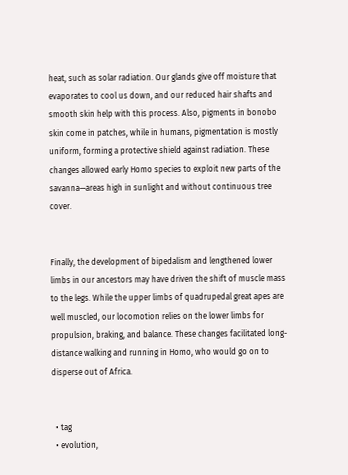heat, such as solar radiation. Our glands give off moisture that evaporates to cool us down, and our reduced hair shafts and smooth skin help with this process. Also, pigments in bonobo skin come in patches, while in humans, pigmentation is mostly uniform, forming a protective shield against radiation. These changes allowed early Homo species to exploit new parts of the savanna—areas high in sunlight and without continuous tree cover.


Finally, the development of bipedalism and lengthened lower limbs in our ancestors may have driven the shift of muscle mass to the legs. While the upper limbs of quadrupedal great apes are well muscled, our locomotion relies on the lower limbs for propulsion, braking, and balance. These changes facilitated long-distance walking and running in Homo, who would go on to disperse out of Africa.


  • tag
  • evolution,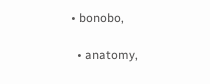• bonobo,

  • anatomy,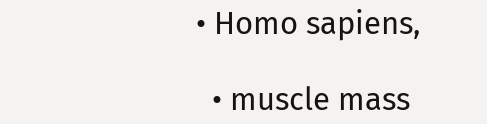• Homo sapiens,

  • muscle mass